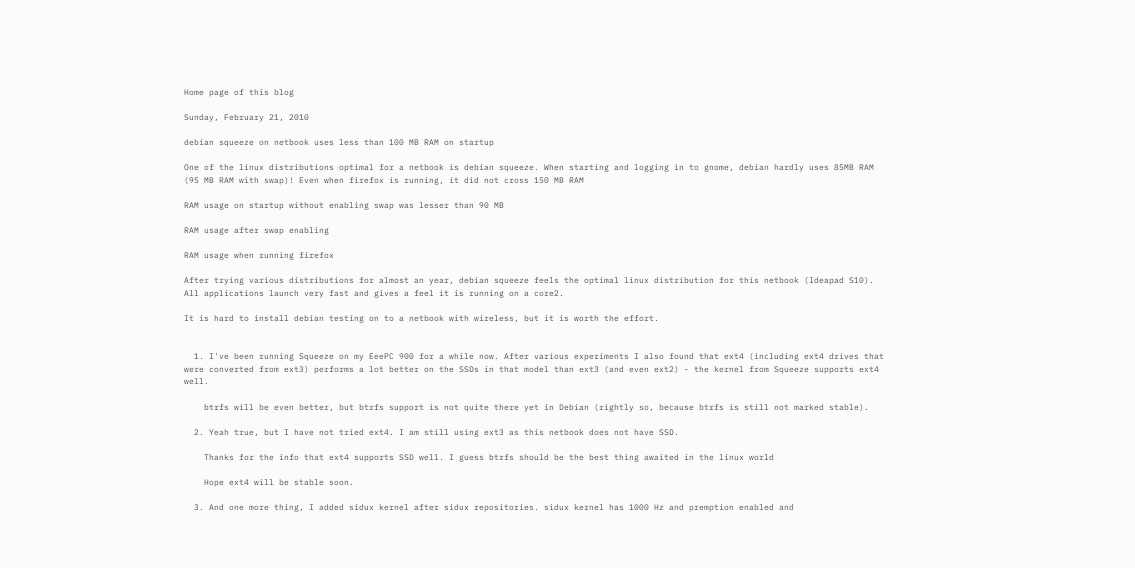Home page of this blog

Sunday, February 21, 2010

debian squeeze on netbook uses less than 100 MB RAM on startup

One of the linux distributions optimal for a netbook is debian squeeze. When starting and logging in to gnome, debian hardly uses 85MB RAM (95 MB RAM with swap)! Even when firefox is running, it did not cross 150 MB RAM

RAM usage on startup without enabling swap was lesser than 90 MB

RAM usage after swap enabling

RAM usage when running firefox

After trying various distributions for almost an year, debian squeeze feels the optimal linux distribution for this netbook (Ideapad S10). All applications launch very fast and gives a feel it is running on a core2.

It is hard to install debian testing on to a netbook with wireless, but it is worth the effort.


  1. I've been running Squeeze on my EeePC 900 for a while now. After various experiments I also found that ext4 (including ext4 drives that were converted from ext3) performs a lot better on the SSDs in that model than ext3 (and even ext2) - the kernel from Squeeze supports ext4 well.

    btrfs will be even better, but btrfs support is not quite there yet in Debian (rightly so, because btrfs is still not marked stable).

  2. Yeah true, but I have not tried ext4. I am still using ext3 as this netbook does not have SSD.

    Thanks for the info that ext4 supports SSD well. I guess btrfs should be the best thing awaited in the linux world

    Hope ext4 will be stable soon.

  3. And one more thing, I added sidux kernel after sidux repositories. sidux kernel has 1000 Hz and premption enabled and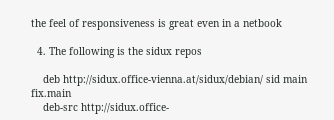the feel of responsiveness is great even in a netbook

  4. The following is the sidux repos

    deb http://sidux.office-vienna.at/sidux/debian/ sid main fix.main
    deb-src http://sidux.office-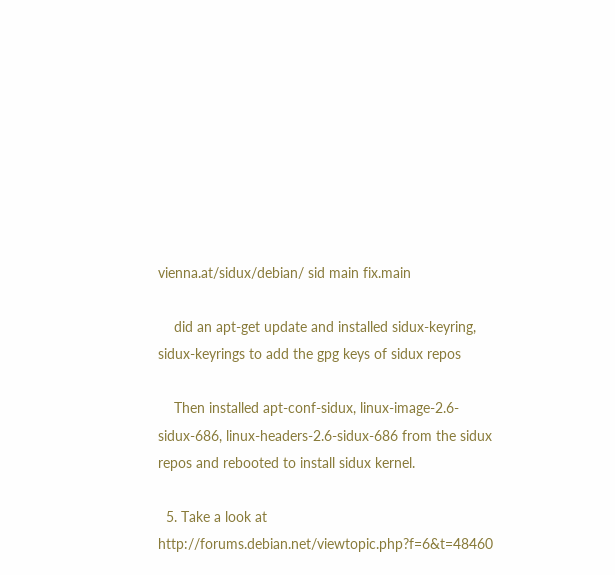vienna.at/sidux/debian/ sid main fix.main

    did an apt-get update and installed sidux-keyring, sidux-keyrings to add the gpg keys of sidux repos

    Then installed apt-conf-sidux, linux-image-2.6-sidux-686, linux-headers-2.6-sidux-686 from the sidux repos and rebooted to install sidux kernel.

  5. Take a look at http://forums.debian.net/viewtopic.php?f=6&t=48460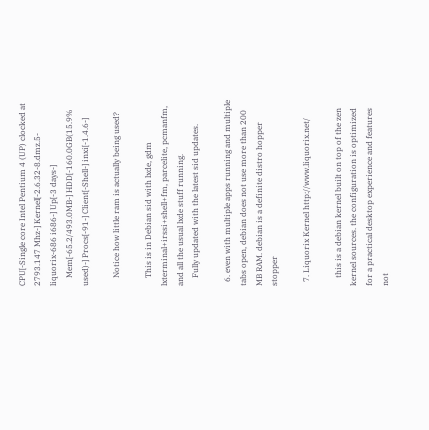CPU[-Single core Intel Pentium 4 (UP) clocked at 2793.147 Mhz-] Kernel[-2.6.32-8.dmz.5-liquorix-686 i686-] Up[-3 days-]
    Mem[-65.2/493.0MB-] HDD[-160.0GB(15.9% used)-] Procs[-91-] Client[-Shell-] inxi[-1.4.6-]

    Notice how little ram is actually being used?

    This is in Debian sid with lxde, gdm lxterminal+irssi+shell+fm, parcelite, pcmanfm, and all the usual lxde stuff running.
    Fully updated with the latest sid updates.

  6. even with multiple apps running and multiple tabs open, debian does not use more than 200 MB RAM. debian is a definite distro hopper stopper

  7. Liquorix Kernel http://www.liquorix.net/

    this is a debian kernel built on top of the zen kernel sources. the configuration is optimized for a practical desktop experience and features not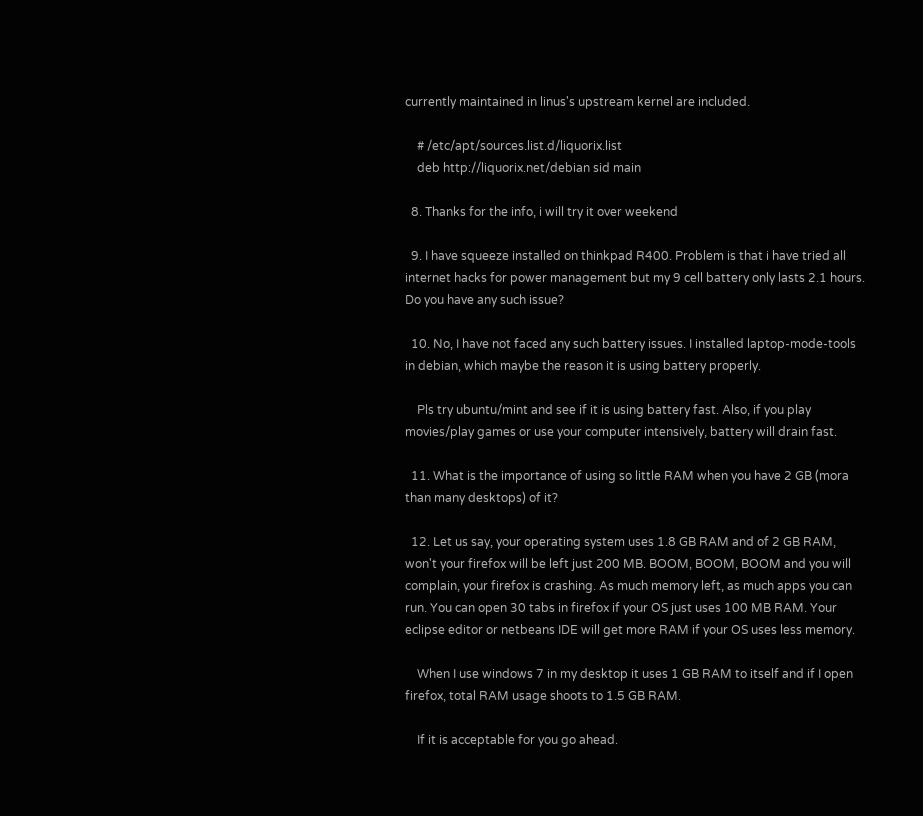currently maintained in linus's upstream kernel are included.

    # /etc/apt/sources.list.d/liquorix.list
    deb http://liquorix.net/debian sid main

  8. Thanks for the info, i will try it over weekend

  9. I have squeeze installed on thinkpad R400. Problem is that i have tried all internet hacks for power management but my 9 cell battery only lasts 2.1 hours. Do you have any such issue?

  10. No, I have not faced any such battery issues. I installed laptop-mode-tools in debian, which maybe the reason it is using battery properly.

    Pls try ubuntu/mint and see if it is using battery fast. Also, if you play movies/play games or use your computer intensively, battery will drain fast.

  11. What is the importance of using so little RAM when you have 2 GB (mora than many desktops) of it?

  12. Let us say, your operating system uses 1.8 GB RAM and of 2 GB RAM, won't your firefox will be left just 200 MB. BOOM, BOOM, BOOM and you will complain, your firefox is crashing. As much memory left, as much apps you can run. You can open 30 tabs in firefox if your OS just uses 100 MB RAM. Your eclipse editor or netbeans IDE will get more RAM if your OS uses less memory.

    When I use windows 7 in my desktop it uses 1 GB RAM to itself and if I open firefox, total RAM usage shoots to 1.5 GB RAM.

    If it is acceptable for you go ahead.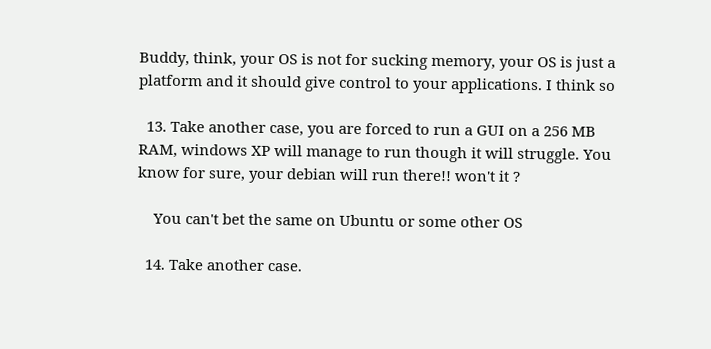Buddy, think, your OS is not for sucking memory, your OS is just a platform and it should give control to your applications. I think so

  13. Take another case, you are forced to run a GUI on a 256 MB RAM, windows XP will manage to run though it will struggle. You know for sure, your debian will run there!! won't it ?

    You can't bet the same on Ubuntu or some other OS

  14. Take another case.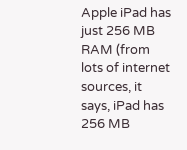Apple iPad has just 256 MB RAM (from lots of internet sources, it says, iPad has 256 MB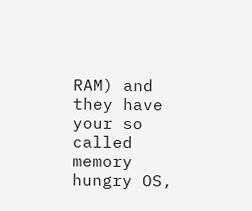RAM) and they have your so called memory hungry OS,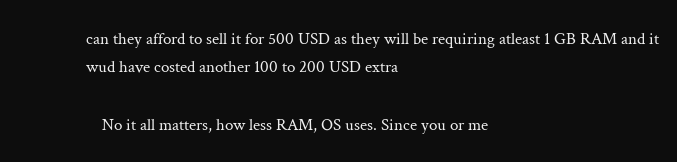can they afford to sell it for 500 USD as they will be requiring atleast 1 GB RAM and it wud have costed another 100 to 200 USD extra

    No it all matters, how less RAM, OS uses. Since you or me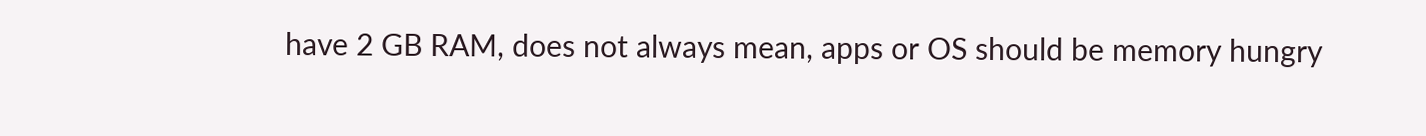have 2 GB RAM, does not always mean, apps or OS should be memory hungry